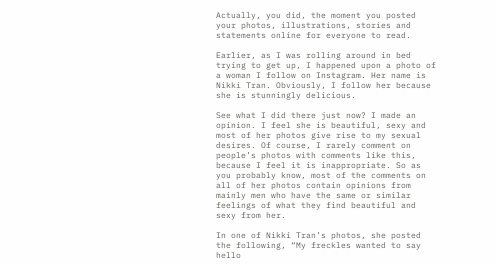Actually, you did, the moment you posted your photos, illustrations, stories and statements online for everyone to read.

Earlier, as I was rolling around in bed trying to get up, I happened upon a photo of a woman I follow on Instagram. Her name is Nikki Tran. Obviously, I follow her because she is stunningly delicious.

See what I did there just now? I made an opinion. I feel she is beautiful, sexy and most of her photos give rise to my sexual desires. Of course, I rarely comment on people’s photos with comments like this, because I feel it is inappropriate. So as you probably know, most of the comments on all of her photos contain opinions from mainly men who have the same or similar feelings of what they find beautiful and sexy from her.

In one of Nikki Tran’s photos, she posted the following, “My freckles wanted to say hello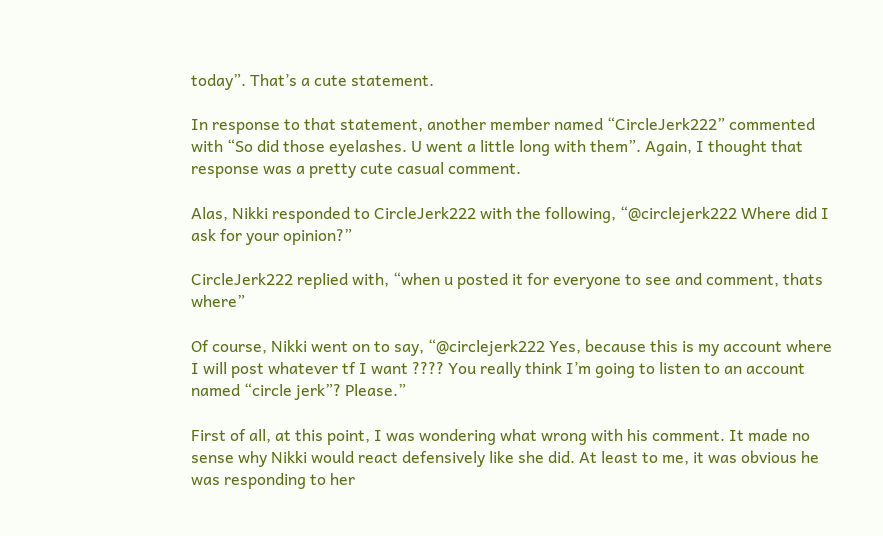today”. That’s a cute statement.

In response to that statement, another member named “CircleJerk222” commented with “So did those eyelashes. U went a little long with them”. Again, I thought that response was a pretty cute casual comment.

Alas, Nikki responded to CircleJerk222 with the following, “@circlejerk222 Where did I ask for your opinion?”

CircleJerk222 replied with, “when u posted it for everyone to see and comment, thats where”

Of course, Nikki went on to say, “@circlejerk222 Yes, because this is my account where I will post whatever tf I want ???? You really think I’m going to listen to an account named “circle jerk”? Please.”

First of all, at this point, I was wondering what wrong with his comment. It made no sense why Nikki would react defensively like she did. At least to me, it was obvious he was responding to her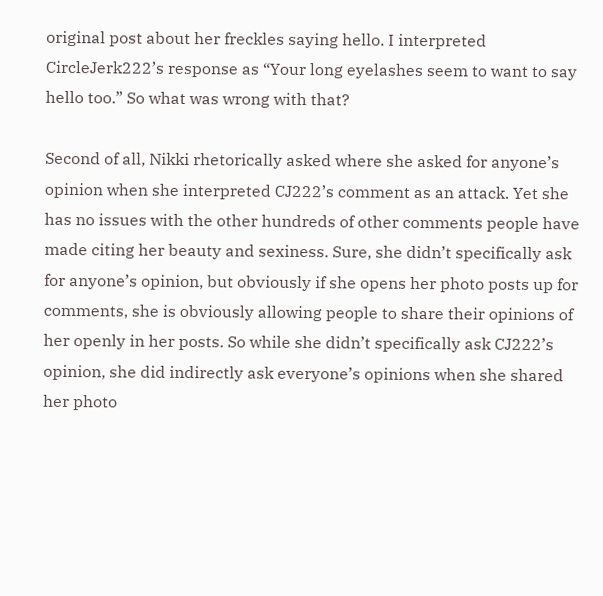original post about her freckles saying hello. I interpreted CircleJerk222’s response as “Your long eyelashes seem to want to say hello too.” So what was wrong with that?

Second of all, Nikki rhetorically asked where she asked for anyone’s opinion when she interpreted CJ222’s comment as an attack. Yet she has no issues with the other hundreds of other comments people have made citing her beauty and sexiness. Sure, she didn’t specifically ask for anyone’s opinion, but obviously if she opens her photo posts up for comments, she is obviously allowing people to share their opinions of her openly in her posts. So while she didn’t specifically ask CJ222’s opinion, she did indirectly ask everyone’s opinions when she shared her photo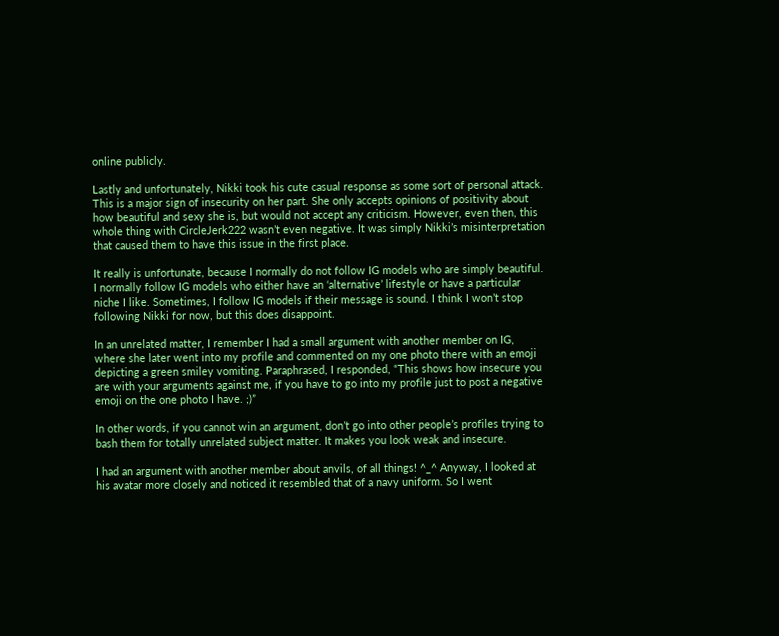online publicly.

Lastly and unfortunately, Nikki took his cute casual response as some sort of personal attack. This is a major sign of insecurity on her part. She only accepts opinions of positivity about how beautiful and sexy she is, but would not accept any criticism. However, even then, this whole thing with CircleJerk222 wasn’t even negative. It was simply Nikki’s misinterpretation that caused them to have this issue in the first place.

It really is unfortunate, because I normally do not follow IG models who are simply beautiful. I normally follow IG models who either have an ‘alternative’ lifestyle or have a particular niche I like. Sometimes, I follow IG models if their message is sound. I think I won’t stop following Nikki for now, but this does disappoint.

In an unrelated matter, I remember I had a small argument with another member on IG, where she later went into my profile and commented on my one photo there with an emoji depicting a green smiley vomiting. Paraphrased, I responded, “This shows how insecure you are with your arguments against me, if you have to go into my profile just to post a negative emoji on the one photo I have. ;)”

In other words, if you cannot win an argument, don’t go into other people’s profiles trying to bash them for totally unrelated subject matter. It makes you look weak and insecure.

I had an argument with another member about anvils, of all things! ^_^ Anyway, I looked at his avatar more closely and noticed it resembled that of a navy uniform. So I went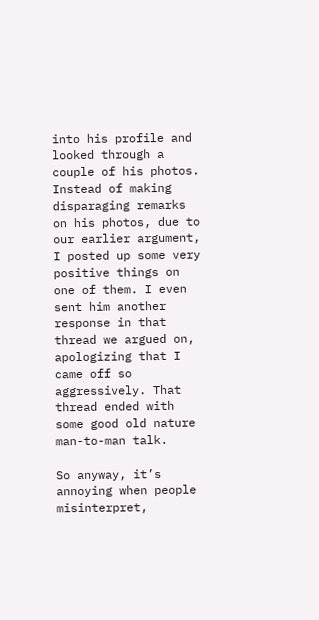into his profile and looked through a couple of his photos. Instead of making disparaging remarks on his photos, due to our earlier argument, I posted up some very positive things on one of them. I even sent him another response in that thread we argued on, apologizing that I came off so aggressively. That thread ended with some good old nature man-to-man talk.

So anyway, it’s annoying when people misinterpret,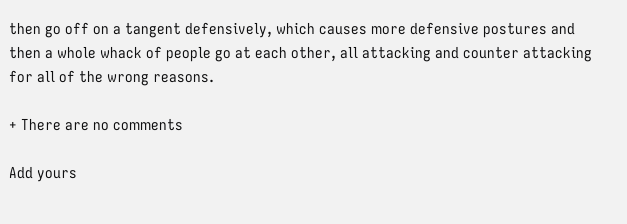then go off on a tangent defensively, which causes more defensive postures and then a whole whack of people go at each other, all attacking and counter attacking for all of the wrong reasons.

+ There are no comments

Add yours